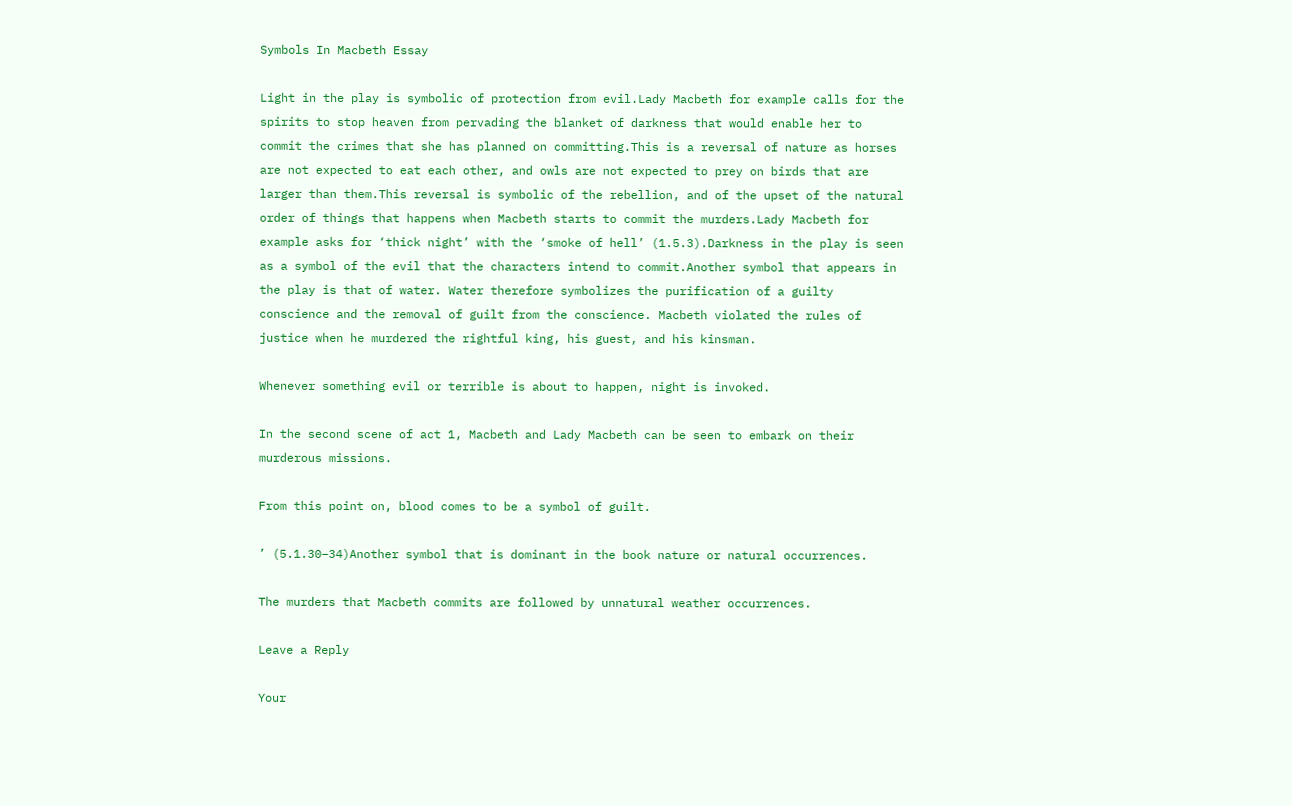Symbols In Macbeth Essay

Light in the play is symbolic of protection from evil.Lady Macbeth for example calls for the spirits to stop heaven from pervading the blanket of darkness that would enable her to commit the crimes that she has planned on committing.This is a reversal of nature as horses are not expected to eat each other, and owls are not expected to prey on birds that are larger than them.This reversal is symbolic of the rebellion, and of the upset of the natural order of things that happens when Macbeth starts to commit the murders.Lady Macbeth for example asks for ‘thick night’ with the ‘smoke of hell’ (1.5.3).Darkness in the play is seen as a symbol of the evil that the characters intend to commit.Another symbol that appears in the play is that of water. Water therefore symbolizes the purification of a guilty conscience and the removal of guilt from the conscience. Macbeth violated the rules of justice when he murdered the rightful king, his guest, and his kinsman.

Whenever something evil or terrible is about to happen, night is invoked.

In the second scene of act 1, Macbeth and Lady Macbeth can be seen to embark on their murderous missions.

From this point on, blood comes to be a symbol of guilt.

’ (5.1.30–34)Another symbol that is dominant in the book nature or natural occurrences.

The murders that Macbeth commits are followed by unnatural weather occurrences.

Leave a Reply

Your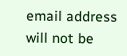email address will not be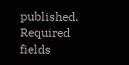published. Required fields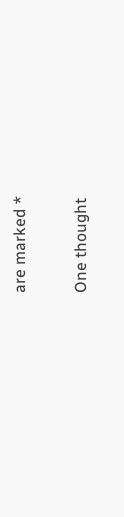are marked *

One thought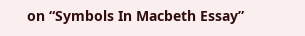on “Symbols In Macbeth Essay”